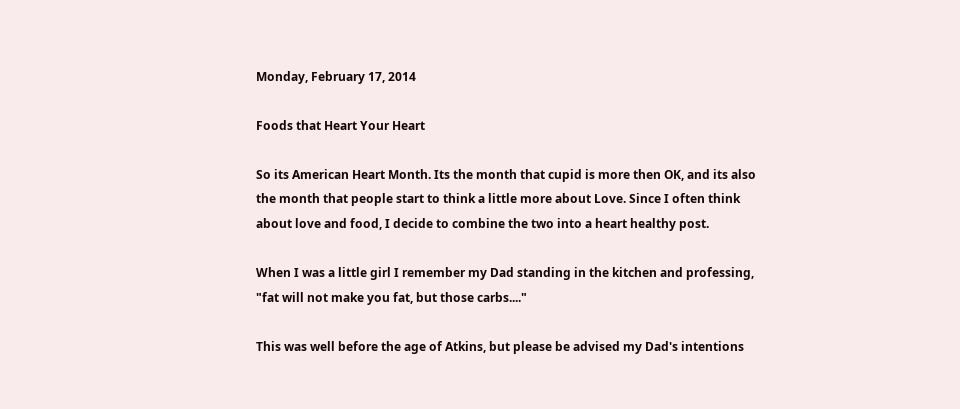Monday, February 17, 2014

Foods that Heart Your Heart

So its American Heart Month. Its the month that cupid is more then OK, and its also the month that people start to think a little more about Love. Since I often think about love and food, I decide to combine the two into a heart healthy post.

When I was a little girl I remember my Dad standing in the kitchen and professing, "fat will not make you fat, but those carbs...."

This was well before the age of Atkins, but please be advised my Dad's intentions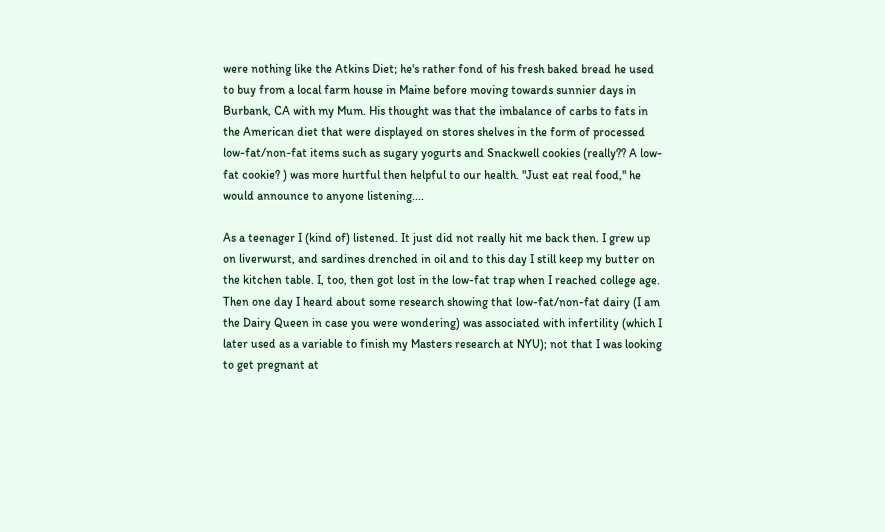were nothing like the Atkins Diet; he's rather fond of his fresh baked bread he used to buy from a local farm house in Maine before moving towards sunnier days in Burbank, CA with my Mum. His thought was that the imbalance of carbs to fats in the American diet that were displayed on stores shelves in the form of processed low-fat/non-fat items such as sugary yogurts and Snackwell cookies (really?? A low-fat cookie? ) was more hurtful then helpful to our health. "Just eat real food," he would announce to anyone listening....

As a teenager I (kind of) listened. It just did not really hit me back then. I grew up on liverwurst, and sardines drenched in oil and to this day I still keep my butter on the kitchen table. I, too, then got lost in the low-fat trap when I reached college age. Then one day I heard about some research showing that low-fat/non-fat dairy (I am the Dairy Queen in case you were wondering) was associated with infertility (which I later used as a variable to finish my Masters research at NYU); not that I was looking to get pregnant at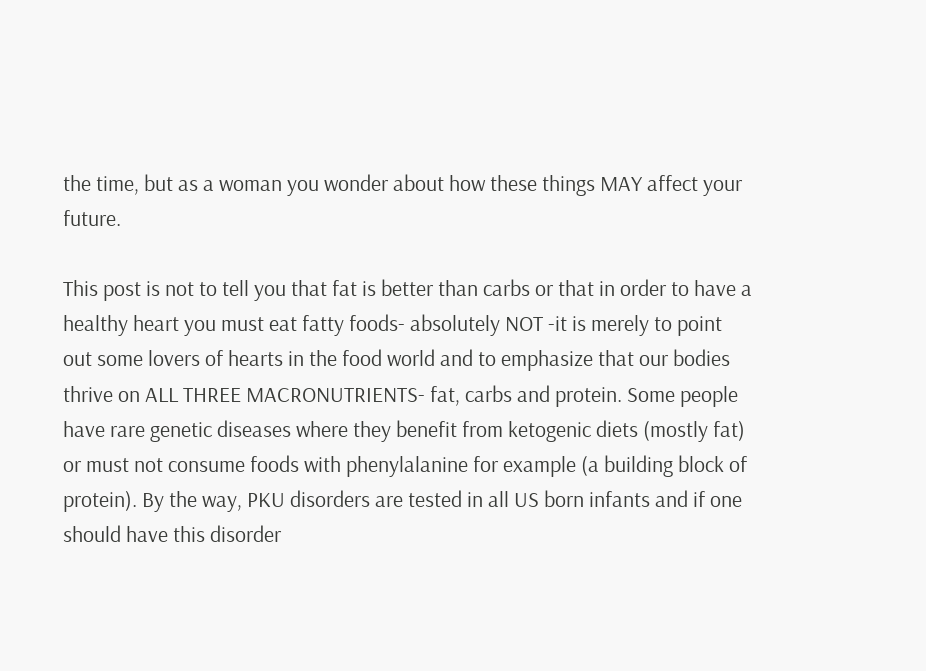the time, but as a woman you wonder about how these things MAY affect your future.

This post is not to tell you that fat is better than carbs or that in order to have a healthy heart you must eat fatty foods- absolutely NOT -it is merely to point out some lovers of hearts in the food world and to emphasize that our bodies thrive on ALL THREE MACRONUTRIENTS- fat, carbs and protein. Some people have rare genetic diseases where they benefit from ketogenic diets (mostly fat) or must not consume foods with phenylalanine for example (a building block of protein). By the way, PKU disorders are tested in all US born infants and if one should have this disorder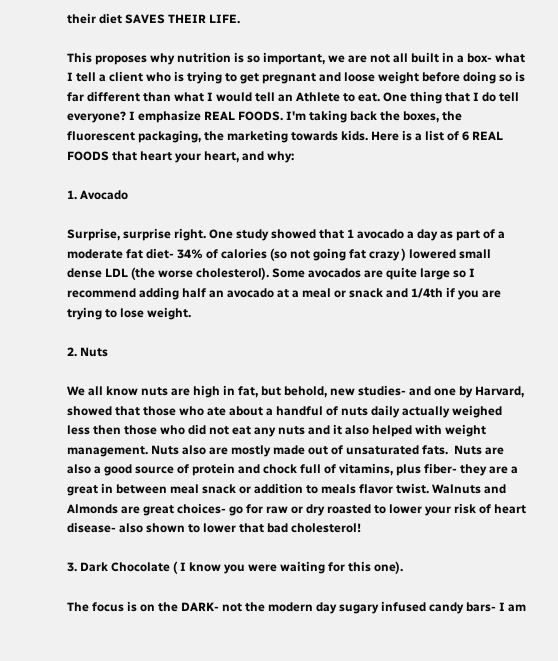their diet SAVES THEIR LIFE.

This proposes why nutrition is so important, we are not all built in a box- what I tell a client who is trying to get pregnant and loose weight before doing so is far different than what I would tell an Athlete to eat. One thing that I do tell everyone? I emphasize REAL FOODS. I'm taking back the boxes, the fluorescent packaging, the marketing towards kids. Here is a list of 6 REAL FOODS that heart your heart, and why:

1. Avocado

Surprise, surprise right. One study showed that 1 avocado a day as part of a moderate fat diet- 34% of calories (so not going fat crazy ) lowered small dense LDL (the worse cholesterol). Some avocados are quite large so I recommend adding half an avocado at a meal or snack and 1/4th if you are trying to lose weight.

2. Nuts

We all know nuts are high in fat, but behold, new studies- and one by Harvard, showed that those who ate about a handful of nuts daily actually weighed less then those who did not eat any nuts and it also helped with weight management. Nuts also are mostly made out of unsaturated fats.  Nuts are also a good source of protein and chock full of vitamins, plus fiber- they are a great in between meal snack or addition to meals flavor twist. Walnuts and Almonds are great choices- go for raw or dry roasted to lower your risk of heart disease- also shown to lower that bad cholesterol!

3. Dark Chocolate ( I know you were waiting for this one).

The focus is on the DARK- not the modern day sugary infused candy bars- I am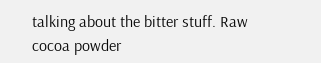talking about the bitter stuff. Raw cocoa powder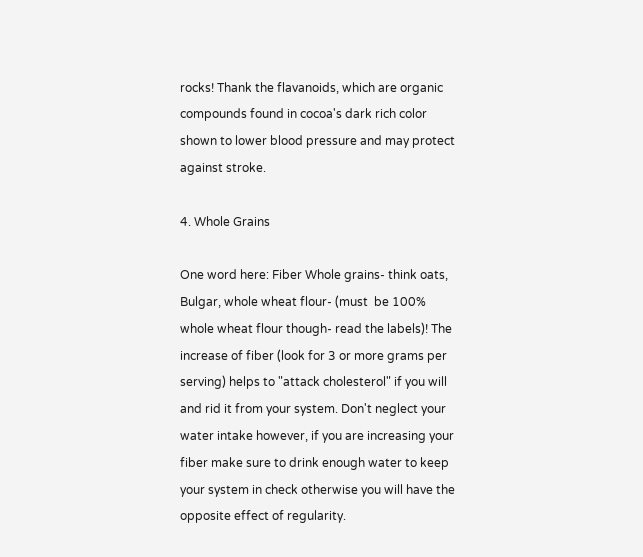rocks! Thank the flavanoids, which are organic compounds found in cocoa's dark rich color shown to lower blood pressure and may protect against stroke.

4. Whole Grains

One word here: Fiber Whole grains- think oats, Bulgar, whole wheat flour- (must  be 100% whole wheat flour though- read the labels)! The increase of fiber (look for 3 or more grams per serving) helps to "attack cholesterol" if you will and rid it from your system. Don't neglect your water intake however, if you are increasing your fiber make sure to drink enough water to keep your system in check otherwise you will have the opposite effect of regularity.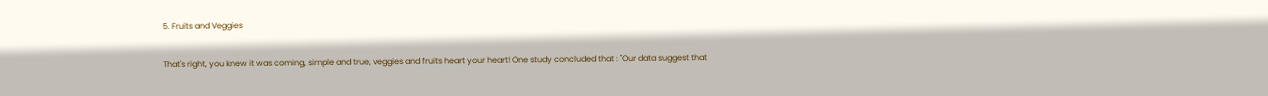5. Fruits and Veggies

That's right, you knew it was coming, simple and true, veggies and fruits heart your heart! One study concluded that : "Our data suggest that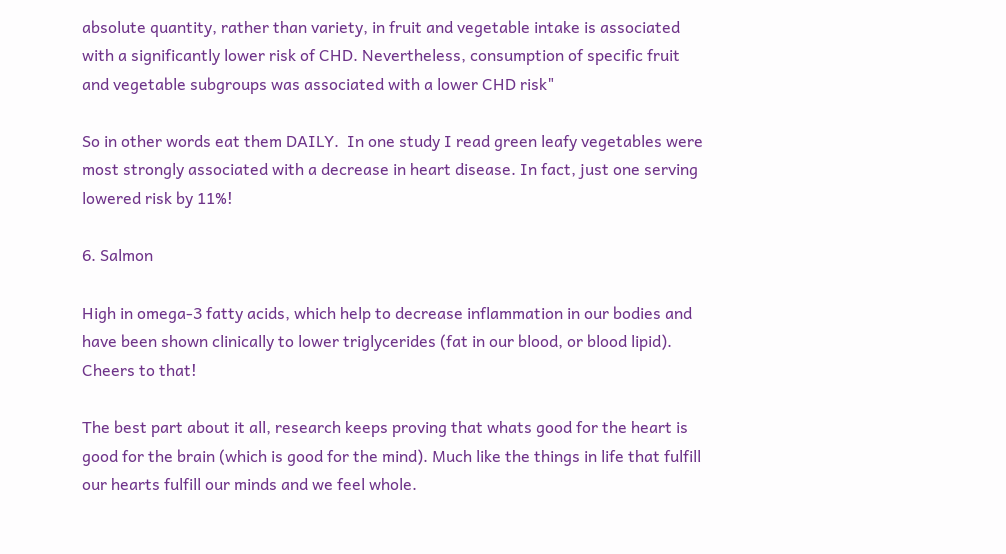absolute quantity, rather than variety, in fruit and vegetable intake is associated with a significantly lower risk of CHD. Nevertheless, consumption of specific fruit and vegetable subgroups was associated with a lower CHD risk"

So in other words eat them DAILY.  In one study I read green leafy vegetables were most strongly associated with a decrease in heart disease. In fact, just one serving lowered risk by 11%!

6. Salmon

High in omega-3 fatty acids, which help to decrease inflammation in our bodies and have been shown clinically to lower triglycerides (fat in our blood, or blood lipid). Cheers to that!

The best part about it all, research keeps proving that whats good for the heart is good for the brain (which is good for the mind). Much like the things in life that fulfill our hearts fulfill our minds and we feel whole.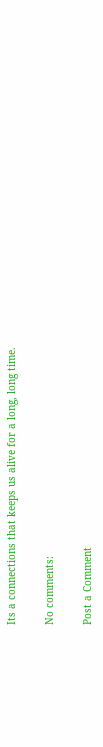Its a connections that keeps us alive for a long, long time.

No comments:

Post a Comment